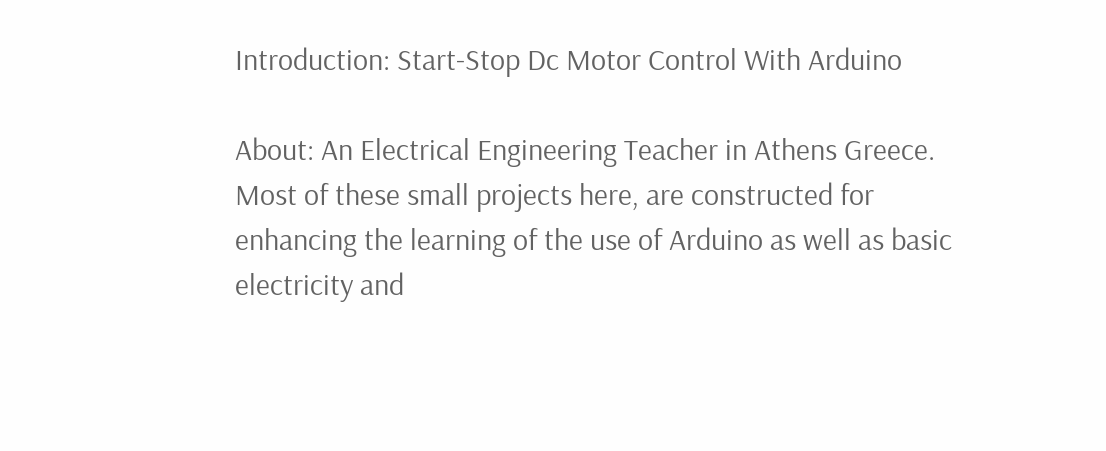Introduction: Start-Stop Dc Motor Control With Arduino

About: An Electrical Engineering Teacher in Athens Greece. Most of these small projects here, are constructed for enhancing the learning of the use of Arduino as well as basic electricity and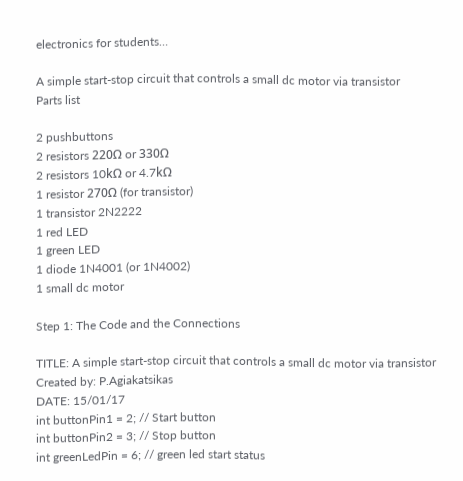electronics for students…

A simple start-stop circuit that controls a small dc motor via transistor
Parts list

2 pushbuttons
2 resistors 220Ω or 330Ω
2 resistors 10kΩ or 4.7kΩ
1 resistor 270Ω (for transistor)
1 transistor 2N2222
1 red LED
1 green LED
1 diode 1N4001 (or 1N4002)
1 small dc motor

Step 1: The Code and the Connections

TITLE: A simple start-stop circuit that controls a small dc motor via transistor
Created by: P.Agiakatsikas
DATE: 15/01/17
int buttonPin1 = 2; // Start button
int buttonPin2 = 3; // Stop button
int greenLedPin = 6; // green led start status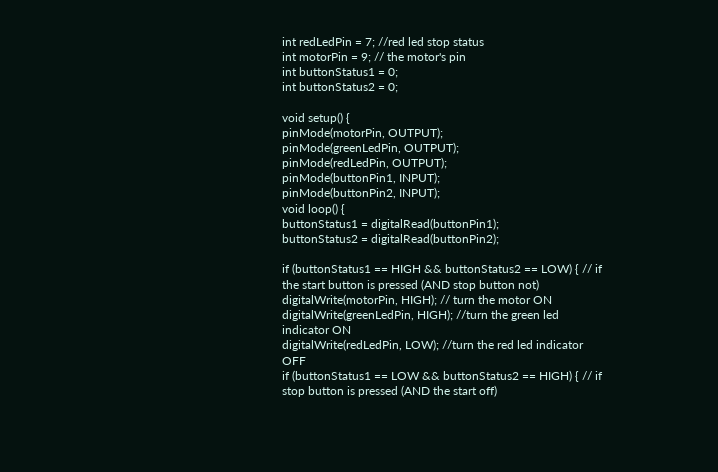int redLedPin = 7; //red led stop status
int motorPin = 9; // the motor's pin
int buttonStatus1 = 0;
int buttonStatus2 = 0;

void setup() {
pinMode(motorPin, OUTPUT);
pinMode(greenLedPin, OUTPUT);
pinMode(redLedPin, OUTPUT);
pinMode(buttonPin1, INPUT);
pinMode(buttonPin2, INPUT);
void loop() {
buttonStatus1 = digitalRead(buttonPin1);
buttonStatus2 = digitalRead(buttonPin2);

if (buttonStatus1 == HIGH && buttonStatus2 == LOW) { // if the start button is pressed (AND stop button not)
digitalWrite(motorPin, HIGH); // turn the motor ON
digitalWrite(greenLedPin, HIGH); //turn the green led indicator ON
digitalWrite(redLedPin, LOW); //turn the red led indicator OFF
if (buttonStatus1 == LOW && buttonStatus2 == HIGH) { // if stop button is pressed (AND the start off)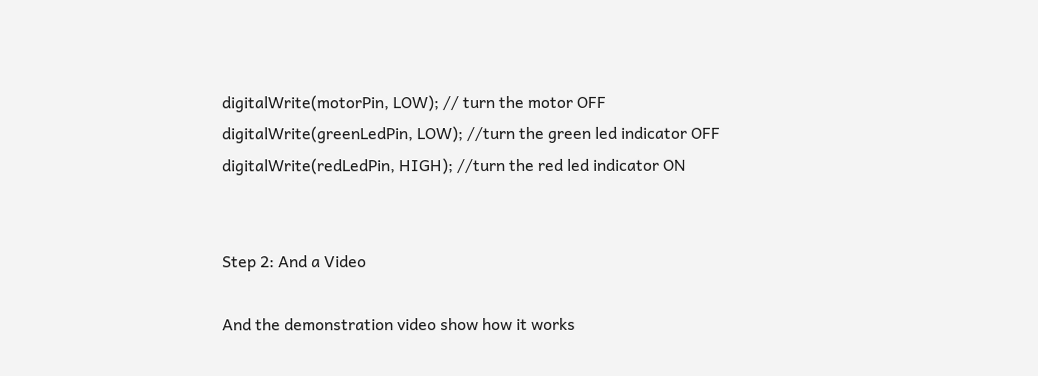digitalWrite(motorPin, LOW); // turn the motor OFF
digitalWrite(greenLedPin, LOW); //turn the green led indicator OFF
digitalWrite(redLedPin, HIGH); //turn the red led indicator ON


Step 2: And a Video

And the demonstration video show how it works